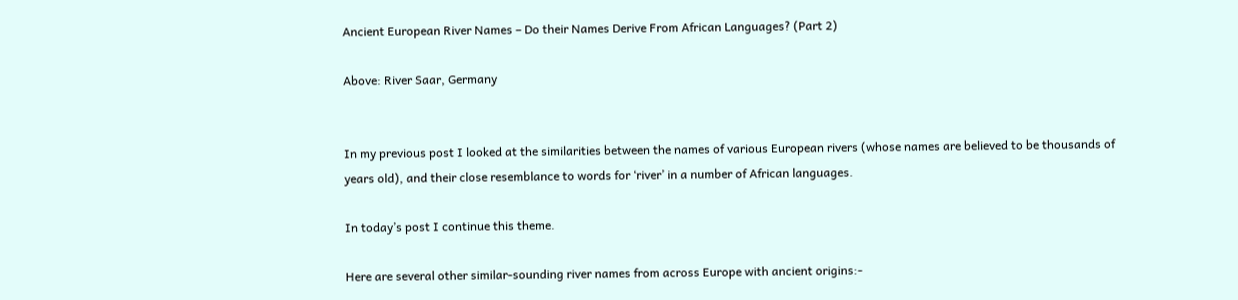Ancient European River Names – Do their Names Derive From African Languages? (Part 2)

Above: River Saar, Germany


In my previous post I looked at the similarities between the names of various European rivers (whose names are believed to be thousands of years old), and their close resemblance to words for ‘river’ in a number of African languages.

In today’s post I continue this theme.

Here are several other similar-sounding river names from across Europe with ancient origins:-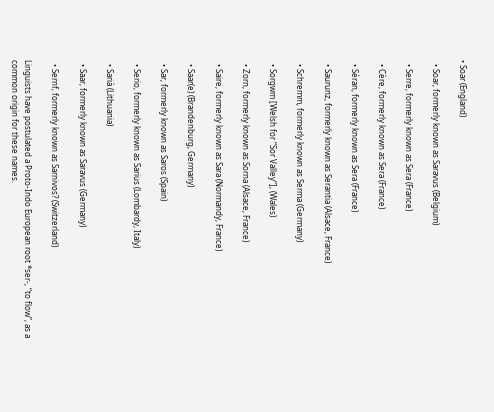• Soar (England)

  • Soar, formerly known as Saravus (Belgium)

  • Serre, formerly known as Sera (France)

  • Cère, formerly known as Sera (France)

  • Séran, formerly known as Sera (France)

  • Saurunz, formerly known as Serantia (Alsace, France)

  • Schremm, formerly known as Serma (Germany)

  • Sorgwm [Welsh for “Sor Valley“], (Wales)

  • Zorn, formerly known as Sorna (Alsace, France)

  • Saire, formerly known as Sara (Normandy, France)

  • Saar(e) (Brandenburg, Germany)

  • Sar, formerly known as Saros (Spain)

  • Serio, formerly known as Sarius (Lombardy, Italy)

  • Sarià (Lithuania)

  • Saar, formerly known as Saravus (Germany)

  • Sernf, formerly known as Sarnivos? (Switzerland)

Linguists have postulated a Proto-Indo European root *ser-, “to flow”, as a common origin for these names.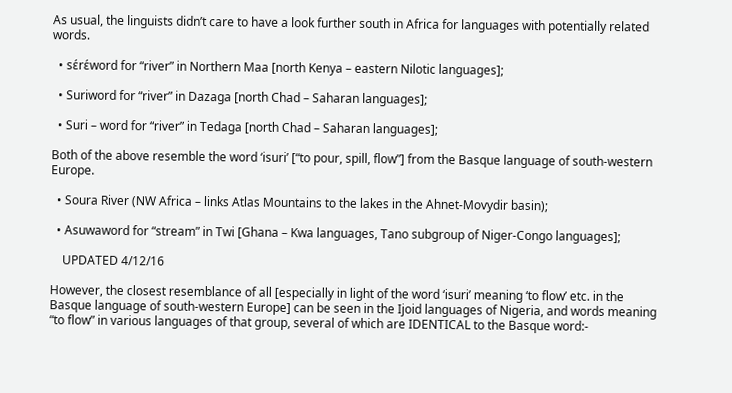As usual, the linguists didn’t care to have a look further south in Africa for languages with potentially related words.

  • sɛ́rɛ́word for “river” in Northern Maa [north Kenya – eastern Nilotic languages];

  • Suriword for “river” in Dazaga [north Chad – Saharan languages];

  • Suri – word for “river” in Tedaga [north Chad – Saharan languages];

Both of the above resemble the word ‘isuri’ [“to pour, spill, flow”] from the Basque language of south-western Europe.

  • Soura River (NW Africa – links Atlas Mountains to the lakes in the Ahnet-Movydir basin);

  • Asuwaword for “stream” in Twi [Ghana – Kwa languages, Tano subgroup of Niger-Congo languages];

    UPDATED 4/12/16

However, the closest resemblance of all [especially in light of the word ‘isuri’ meaning ‘to flow’ etc. in the Basque language of south-western Europe] can be seen in the Ijoid languages of Nigeria, and words meaning “to flow” in various languages of that group, several of which are IDENTICAL to the Basque word:-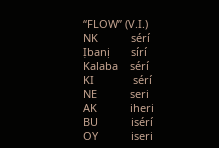“FLOW” (V.I.)
NK           sérí
Ịbanị       sírí
Kalaba    sérí
KI             sérí
NE           seri
AK           iheri
BU           isérí
OY           iseri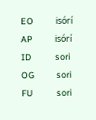EO           isórí
AP           isórí
ID            sori
OG           sori
FU            sori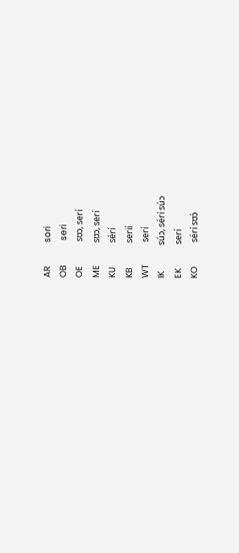AR            sori
OB            seri
OE            sʊɔ, serí
ME           sʊɔ, serí
KU            sérí
KB            serií
WT           serí
IK             súɔ, sérí súɔ
EK            serí
KO            sérí sʊɔ́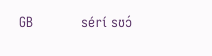GB            sérí sʊɔ́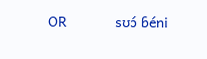OR            sʊɔ́ ɓéni